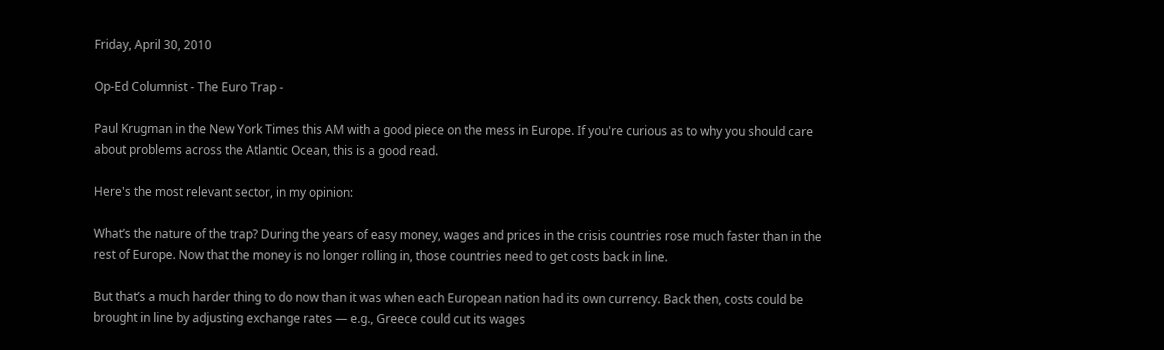Friday, April 30, 2010

Op-Ed Columnist - The Euro Trap -

Paul Krugman in the New York Times this AM with a good piece on the mess in Europe. If you're curious as to why you should care about problems across the Atlantic Ocean, this is a good read.

Here's the most relevant sector, in my opinion:

What’s the nature of the trap? During the years of easy money, wages and prices in the crisis countries rose much faster than in the rest of Europe. Now that the money is no longer rolling in, those countries need to get costs back in line.

But that’s a much harder thing to do now than it was when each European nation had its own currency. Back then, costs could be brought in line by adjusting exchange rates — e.g., Greece could cut its wages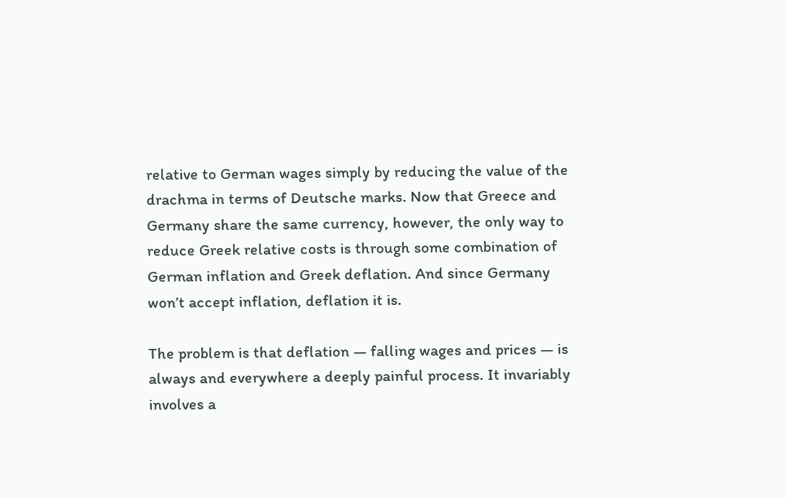relative to German wages simply by reducing the value of the drachma in terms of Deutsche marks. Now that Greece and Germany share the same currency, however, the only way to reduce Greek relative costs is through some combination of German inflation and Greek deflation. And since Germany won’t accept inflation, deflation it is.

The problem is that deflation — falling wages and prices — is always and everywhere a deeply painful process. It invariably involves a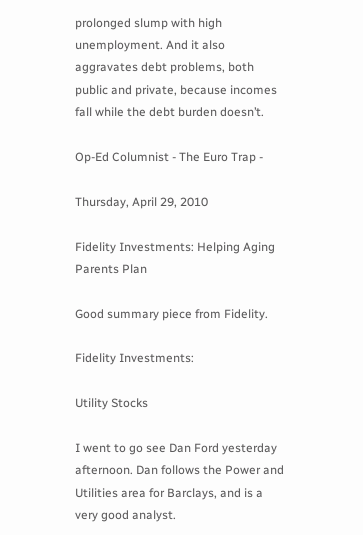prolonged slump with high unemployment. And it also aggravates debt problems, both public and private, because incomes fall while the debt burden doesn’t.

Op-Ed Columnist - The Euro Trap -

Thursday, April 29, 2010

Fidelity Investments: Helping Aging Parents Plan

Good summary piece from Fidelity.

Fidelity Investments:

Utility Stocks

I went to go see Dan Ford yesterday afternoon. Dan follows the Power and Utilities area for Barclays, and is a very good analyst.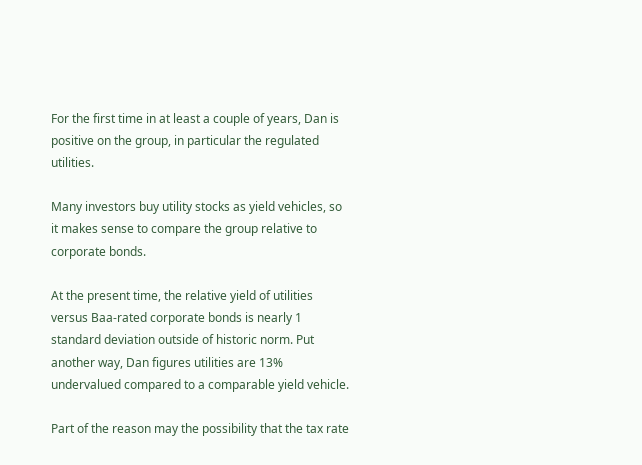For the first time in at least a couple of years, Dan is positive on the group, in particular the regulated utilities.

Many investors buy utility stocks as yield vehicles, so it makes sense to compare the group relative to corporate bonds.

At the present time, the relative yield of utilities versus Baa-rated corporate bonds is nearly 1 standard deviation outside of historic norm. Put another way, Dan figures utilities are 13% undervalued compared to a comparable yield vehicle.

Part of the reason may the possibility that the tax rate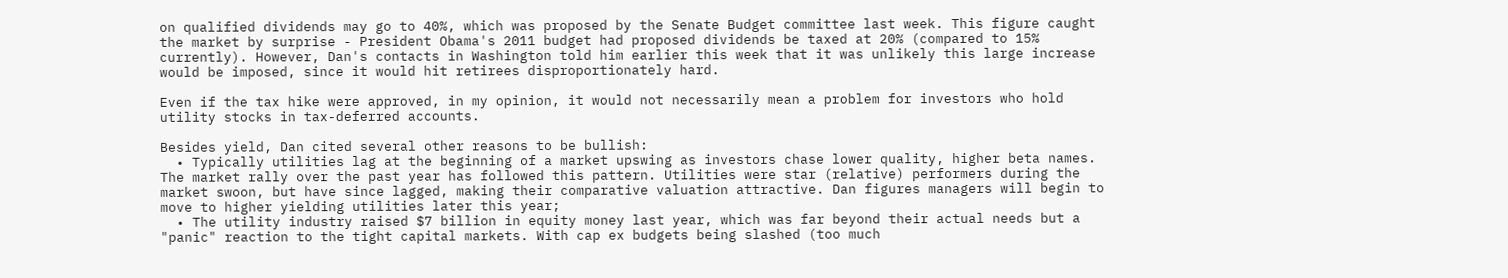on qualified dividends may go to 40%, which was proposed by the Senate Budget committee last week. This figure caught the market by surprise - President Obama's 2011 budget had proposed dividends be taxed at 20% (compared to 15% currently). However, Dan's contacts in Washington told him earlier this week that it was unlikely this large increase would be imposed, since it would hit retirees disproportionately hard.

Even if the tax hike were approved, in my opinion, it would not necessarily mean a problem for investors who hold utility stocks in tax-deferred accounts.

Besides yield, Dan cited several other reasons to be bullish:
  • Typically utilities lag at the beginning of a market upswing as investors chase lower quality, higher beta names. The market rally over the past year has followed this pattern. Utilities were star (relative) performers during the market swoon, but have since lagged, making their comparative valuation attractive. Dan figures managers will begin to move to higher yielding utilities later this year;
  • The utility industry raised $7 billion in equity money last year, which was far beyond their actual needs but a "panic" reaction to the tight capital markets. With cap ex budgets being slashed (too much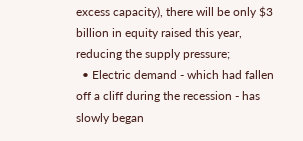excess capacity), there will be only $3 billion in equity raised this year, reducing the supply pressure;
  • Electric demand - which had fallen off a cliff during the recession - has slowly began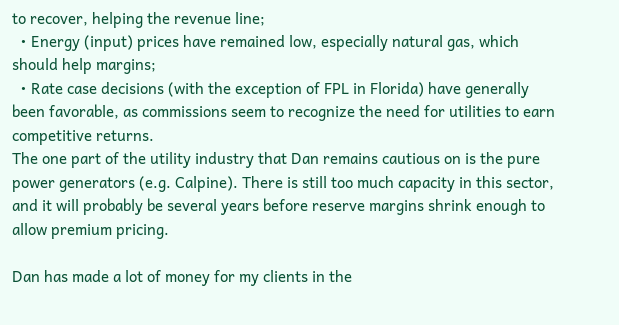to recover, helping the revenue line;
  • Energy (input) prices have remained low, especially natural gas, which should help margins;
  • Rate case decisions (with the exception of FPL in Florida) have generally been favorable, as commissions seem to recognize the need for utilities to earn competitive returns.
The one part of the utility industry that Dan remains cautious on is the pure power generators (e.g. Calpine). There is still too much capacity in this sector, and it will probably be several years before reserve margins shrink enough to allow premium pricing.

Dan has made a lot of money for my clients in the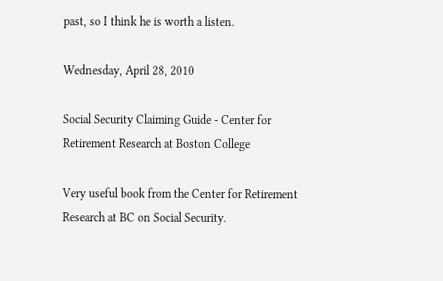past, so I think he is worth a listen.

Wednesday, April 28, 2010

Social Security Claiming Guide - Center for Retirement Research at Boston College

Very useful book from the Center for Retirement Research at BC on Social Security.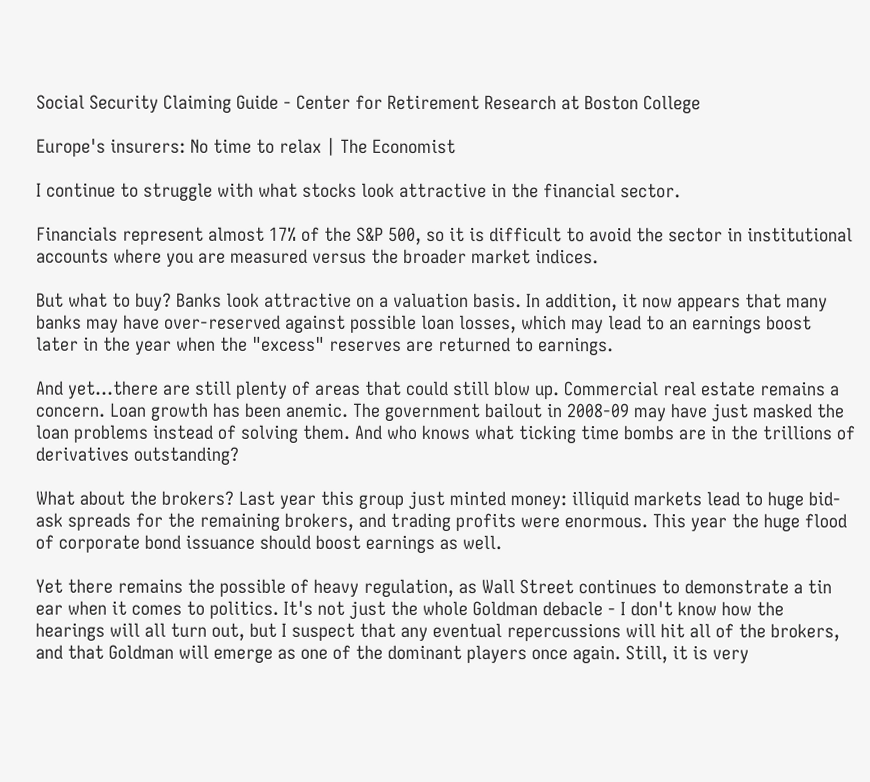Social Security Claiming Guide - Center for Retirement Research at Boston College

Europe's insurers: No time to relax | The Economist

I continue to struggle with what stocks look attractive in the financial sector.

Financials represent almost 17% of the S&P 500, so it is difficult to avoid the sector in institutional accounts where you are measured versus the broader market indices.

But what to buy? Banks look attractive on a valuation basis. In addition, it now appears that many banks may have over-reserved against possible loan losses, which may lead to an earnings boost later in the year when the "excess" reserves are returned to earnings.

And yet...there are still plenty of areas that could still blow up. Commercial real estate remains a concern. Loan growth has been anemic. The government bailout in 2008-09 may have just masked the loan problems instead of solving them. And who knows what ticking time bombs are in the trillions of derivatives outstanding?

What about the brokers? Last year this group just minted money: illiquid markets lead to huge bid-ask spreads for the remaining brokers, and trading profits were enormous. This year the huge flood of corporate bond issuance should boost earnings as well.

Yet there remains the possible of heavy regulation, as Wall Street continues to demonstrate a tin ear when it comes to politics. It's not just the whole Goldman debacle - I don't know how the hearings will all turn out, but I suspect that any eventual repercussions will hit all of the brokers, and that Goldman will emerge as one of the dominant players once again. Still, it is very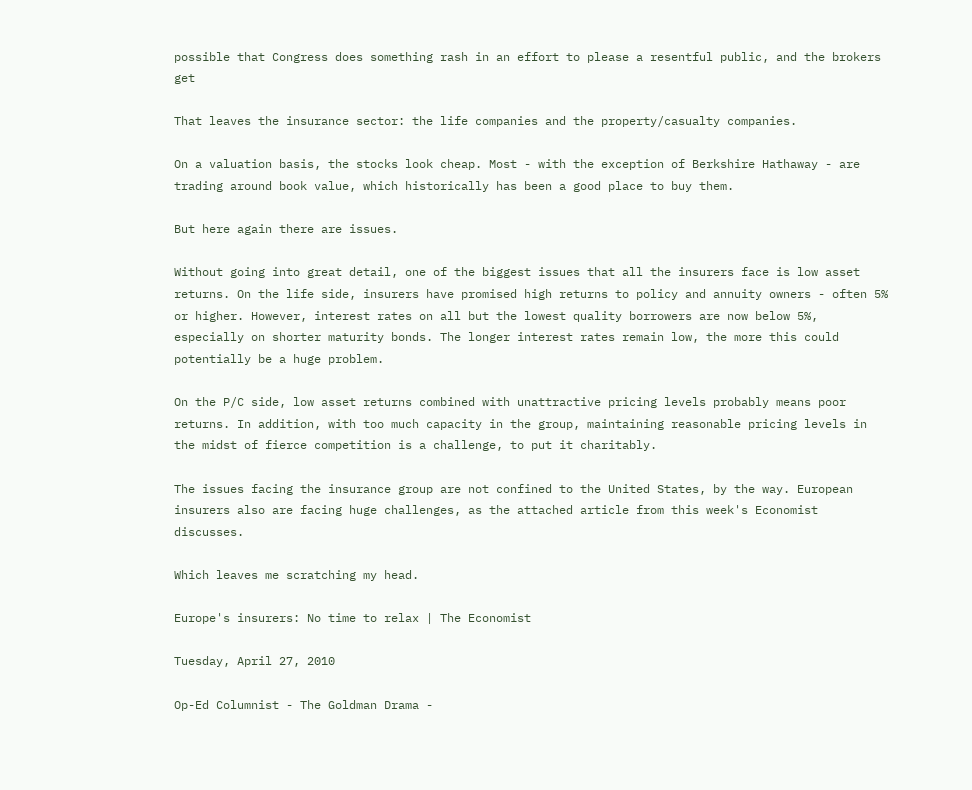possible that Congress does something rash in an effort to please a resentful public, and the brokers get

That leaves the insurance sector: the life companies and the property/casualty companies.

On a valuation basis, the stocks look cheap. Most - with the exception of Berkshire Hathaway - are trading around book value, which historically has been a good place to buy them.

But here again there are issues.

Without going into great detail, one of the biggest issues that all the insurers face is low asset returns. On the life side, insurers have promised high returns to policy and annuity owners - often 5% or higher. However, interest rates on all but the lowest quality borrowers are now below 5%, especially on shorter maturity bonds. The longer interest rates remain low, the more this could potentially be a huge problem.

On the P/C side, low asset returns combined with unattractive pricing levels probably means poor returns. In addition, with too much capacity in the group, maintaining reasonable pricing levels in the midst of fierce competition is a challenge, to put it charitably.

The issues facing the insurance group are not confined to the United States, by the way. European insurers also are facing huge challenges, as the attached article from this week's Economist discusses.

Which leaves me scratching my head.

Europe's insurers: No time to relax | The Economist

Tuesday, April 27, 2010

Op-Ed Columnist - The Goldman Drama -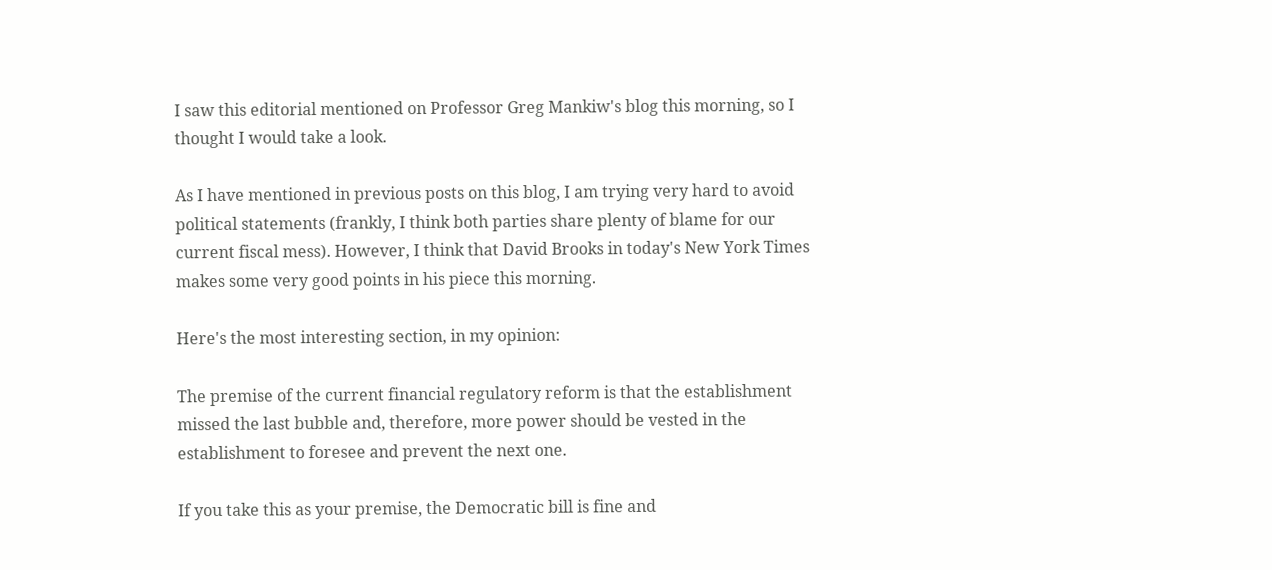I saw this editorial mentioned on Professor Greg Mankiw's blog this morning, so I thought I would take a look.

As I have mentioned in previous posts on this blog, I am trying very hard to avoid political statements (frankly, I think both parties share plenty of blame for our current fiscal mess). However, I think that David Brooks in today's New York Times makes some very good points in his piece this morning.

Here's the most interesting section, in my opinion:

The premise of the current financial regulatory reform is that the establishment missed the last bubble and, therefore, more power should be vested in the establishment to foresee and prevent the next one.

If you take this as your premise, the Democratic bill is fine and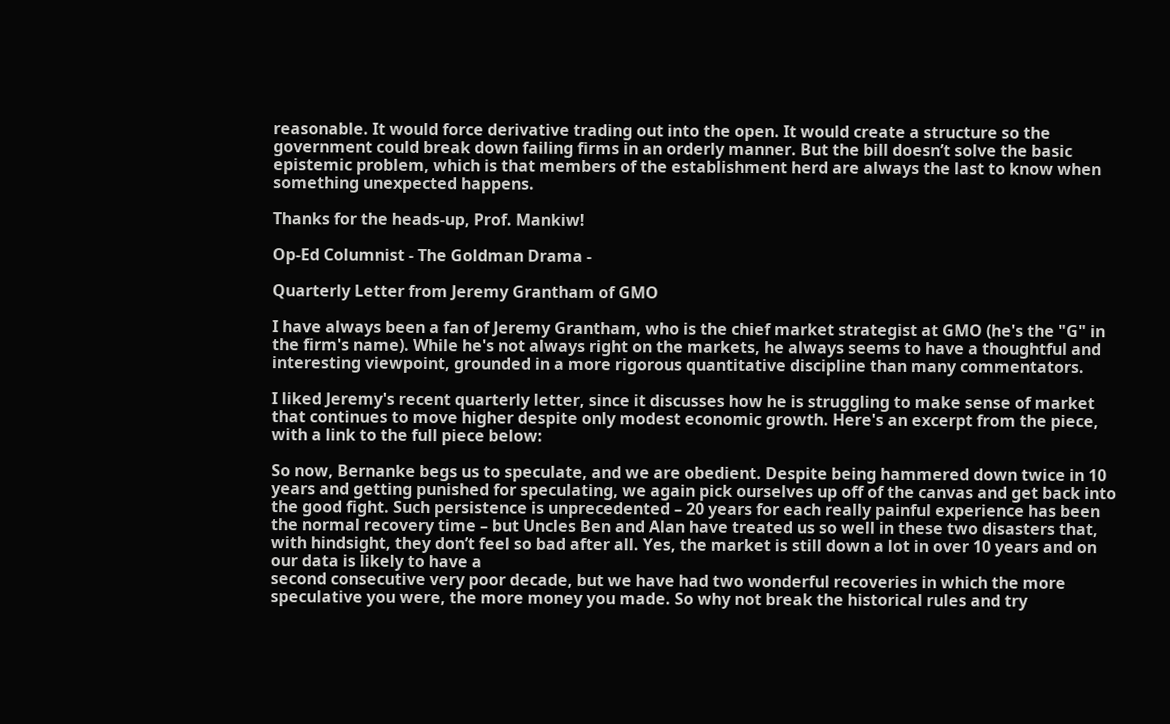reasonable. It would force derivative trading out into the open. It would create a structure so the government could break down failing firms in an orderly manner. But the bill doesn’t solve the basic epistemic problem, which is that members of the establishment herd are always the last to know when something unexpected happens.

Thanks for the heads-up, Prof. Mankiw!

Op-Ed Columnist - The Goldman Drama -

Quarterly Letter from Jeremy Grantham of GMO

I have always been a fan of Jeremy Grantham, who is the chief market strategist at GMO (he's the "G" in the firm's name). While he's not always right on the markets, he always seems to have a thoughtful and interesting viewpoint, grounded in a more rigorous quantitative discipline than many commentators.

I liked Jeremy's recent quarterly letter, since it discusses how he is struggling to make sense of market that continues to move higher despite only modest economic growth. Here's an excerpt from the piece, with a link to the full piece below:

So now, Bernanke begs us to speculate, and we are obedient. Despite being hammered down twice in 10 years and getting punished for speculating, we again pick ourselves up off of the canvas and get back into the good fight. Such persistence is unprecedented – 20 years for each really painful experience has been the normal recovery time – but Uncles Ben and Alan have treated us so well in these two disasters that, with hindsight, they don’t feel so bad after all. Yes, the market is still down a lot in over 10 years and on our data is likely to have a
second consecutive very poor decade, but we have had two wonderful recoveries in which the more speculative you were, the more money you made. So why not break the historical rules and try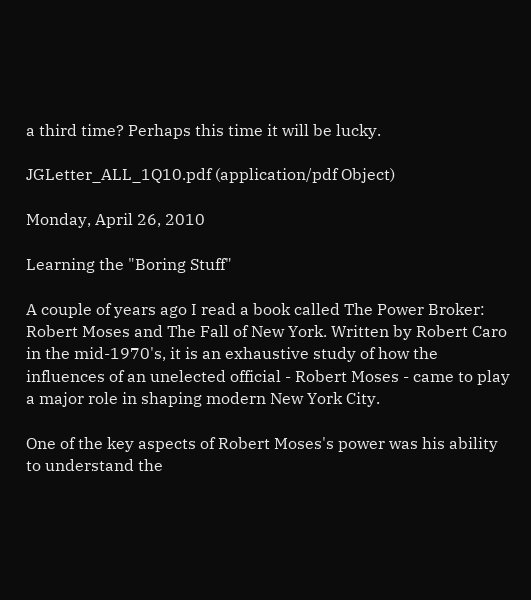a third time? Perhaps this time it will be lucky.

JGLetter_ALL_1Q10.pdf (application/pdf Object)

Monday, April 26, 2010

Learning the "Boring Stuff"

A couple of years ago I read a book called The Power Broker: Robert Moses and The Fall of New York. Written by Robert Caro in the mid-1970's, it is an exhaustive study of how the influences of an unelected official - Robert Moses - came to play a major role in shaping modern New York City.

One of the key aspects of Robert Moses's power was his ability to understand the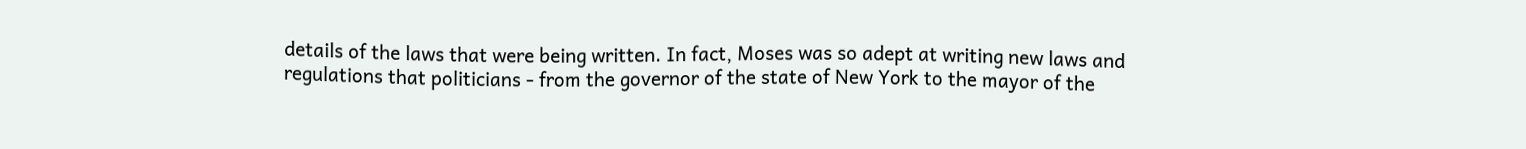details of the laws that were being written. In fact, Moses was so adept at writing new laws and regulations that politicians - from the governor of the state of New York to the mayor of the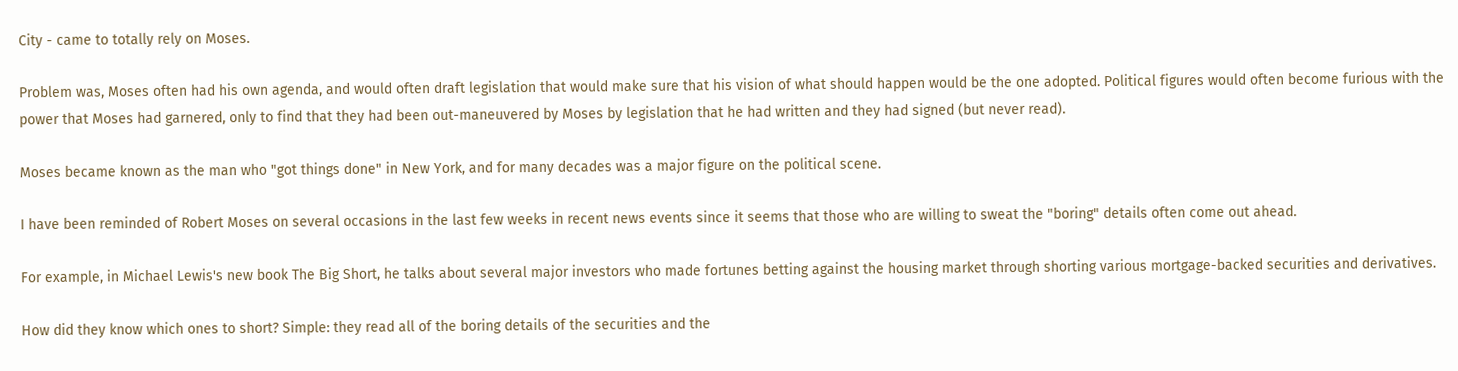City - came to totally rely on Moses.

Problem was, Moses often had his own agenda, and would often draft legislation that would make sure that his vision of what should happen would be the one adopted. Political figures would often become furious with the power that Moses had garnered, only to find that they had been out-maneuvered by Moses by legislation that he had written and they had signed (but never read).

Moses became known as the man who "got things done" in New York, and for many decades was a major figure on the political scene.

I have been reminded of Robert Moses on several occasions in the last few weeks in recent news events since it seems that those who are willing to sweat the "boring" details often come out ahead.

For example, in Michael Lewis's new book The Big Short, he talks about several major investors who made fortunes betting against the housing market through shorting various mortgage-backed securities and derivatives.

How did they know which ones to short? Simple: they read all of the boring details of the securities and the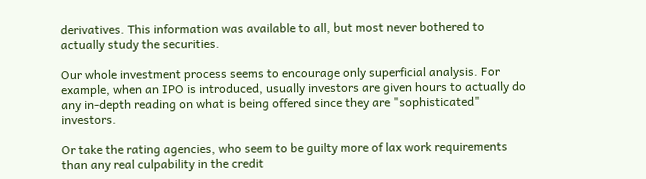derivatives. This information was available to all, but most never bothered to actually study the securities.

Our whole investment process seems to encourage only superficial analysis. For example, when an IPO is introduced, usually investors are given hours to actually do any in-depth reading on what is being offered since they are "sophisticated" investors.

Or take the rating agencies, who seem to be guilty more of lax work requirements than any real culpability in the credit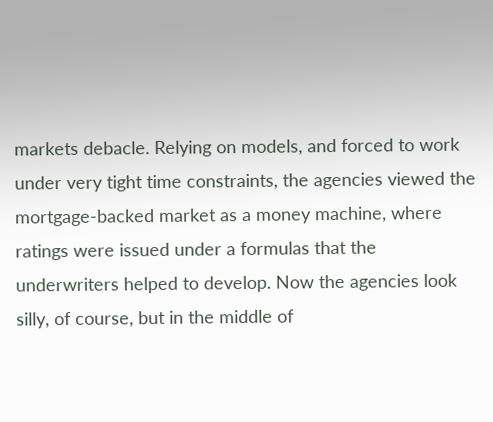markets debacle. Relying on models, and forced to work under very tight time constraints, the agencies viewed the mortgage-backed market as a money machine, where ratings were issued under a formulas that the underwriters helped to develop. Now the agencies look silly, of course, but in the middle of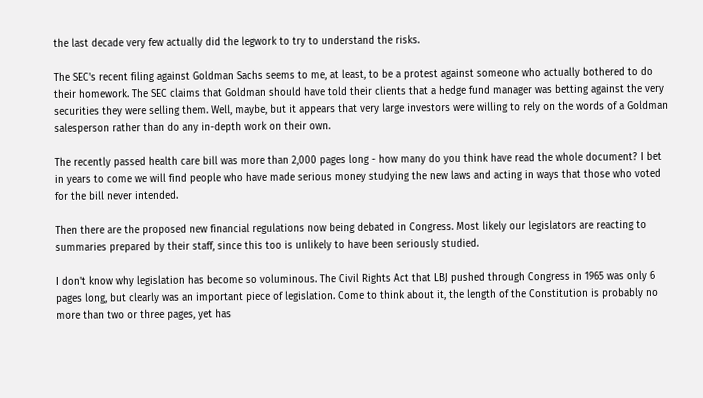the last decade very few actually did the legwork to try to understand the risks.

The SEC's recent filing against Goldman Sachs seems to me, at least, to be a protest against someone who actually bothered to do their homework. The SEC claims that Goldman should have told their clients that a hedge fund manager was betting against the very securities they were selling them. Well, maybe, but it appears that very large investors were willing to rely on the words of a Goldman salesperson rather than do any in-depth work on their own.

The recently passed health care bill was more than 2,000 pages long - how many do you think have read the whole document? I bet in years to come we will find people who have made serious money studying the new laws and acting in ways that those who voted for the bill never intended.

Then there are the proposed new financial regulations now being debated in Congress. Most likely our legislators are reacting to summaries prepared by their staff, since this too is unlikely to have been seriously studied.

I don't know why legislation has become so voluminous. The Civil Rights Act that LBJ pushed through Congress in 1965 was only 6 pages long, but clearly was an important piece of legislation. Come to think about it, the length of the Constitution is probably no more than two or three pages, yet has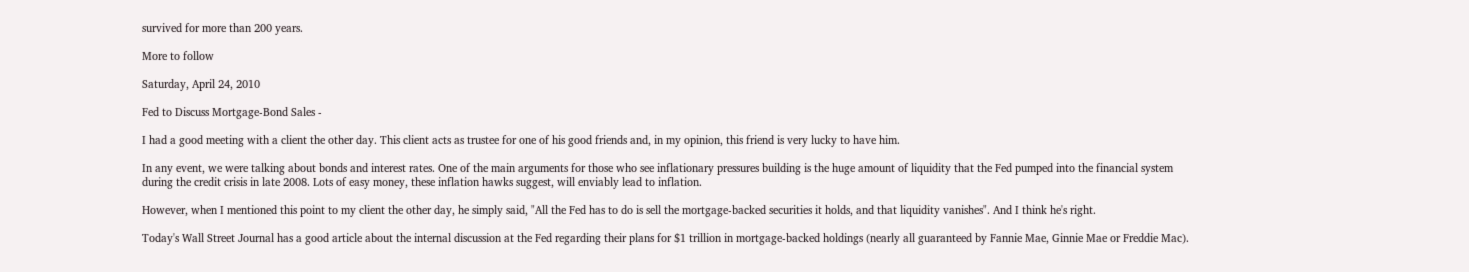survived for more than 200 years.

More to follow

Saturday, April 24, 2010

Fed to Discuss Mortgage-Bond Sales -

I had a good meeting with a client the other day. This client acts as trustee for one of his good friends and, in my opinion, this friend is very lucky to have him.

In any event, we were talking about bonds and interest rates. One of the main arguments for those who see inflationary pressures building is the huge amount of liquidity that the Fed pumped into the financial system during the credit crisis in late 2008. Lots of easy money, these inflation hawks suggest, will enviably lead to inflation.

However, when I mentioned this point to my client the other day, he simply said, "All the Fed has to do is sell the mortgage-backed securities it holds, and that liquidity vanishes". And I think he's right.

Today's Wall Street Journal has a good article about the internal discussion at the Fed regarding their plans for $1 trillion in mortgage-backed holdings (nearly all guaranteed by Fannie Mae, Ginnie Mae or Freddie Mac).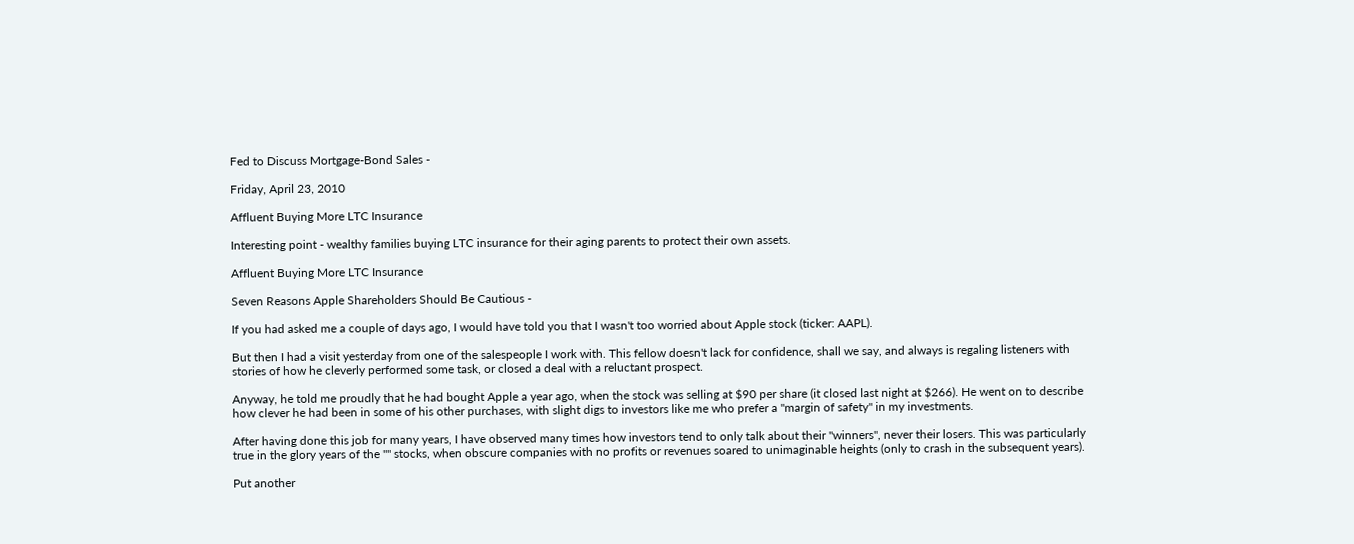Fed to Discuss Mortgage-Bond Sales -

Friday, April 23, 2010

Affluent Buying More LTC Insurance

Interesting point - wealthy families buying LTC insurance for their aging parents to protect their own assets.

Affluent Buying More LTC Insurance

Seven Reasons Apple Shareholders Should Be Cautious -

If you had asked me a couple of days ago, I would have told you that I wasn't too worried about Apple stock (ticker: AAPL).

But then I had a visit yesterday from one of the salespeople I work with. This fellow doesn't lack for confidence, shall we say, and always is regaling listeners with stories of how he cleverly performed some task, or closed a deal with a reluctant prospect.

Anyway, he told me proudly that he had bought Apple a year ago, when the stock was selling at $90 per share (it closed last night at $266). He went on to describe how clever he had been in some of his other purchases, with slight digs to investors like me who prefer a "margin of safety" in my investments.

After having done this job for many years, I have observed many times how investors tend to only talk about their "winners", never their losers. This was particularly true in the glory years of the "" stocks, when obscure companies with no profits or revenues soared to unimaginable heights (only to crash in the subsequent years).

Put another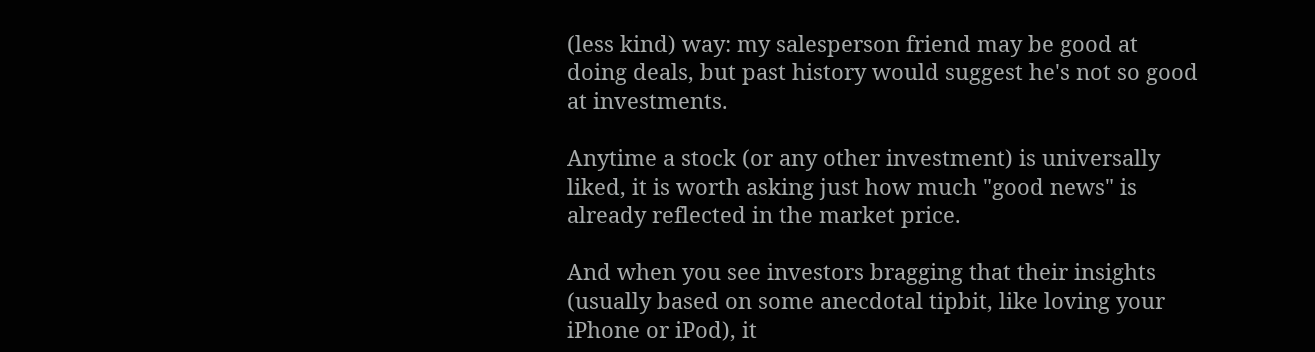(less kind) way: my salesperson friend may be good at doing deals, but past history would suggest he's not so good at investments.

Anytime a stock (or any other investment) is universally liked, it is worth asking just how much "good news" is already reflected in the market price.

And when you see investors bragging that their insights (usually based on some anecdotal tipbit, like loving your iPhone or iPod), it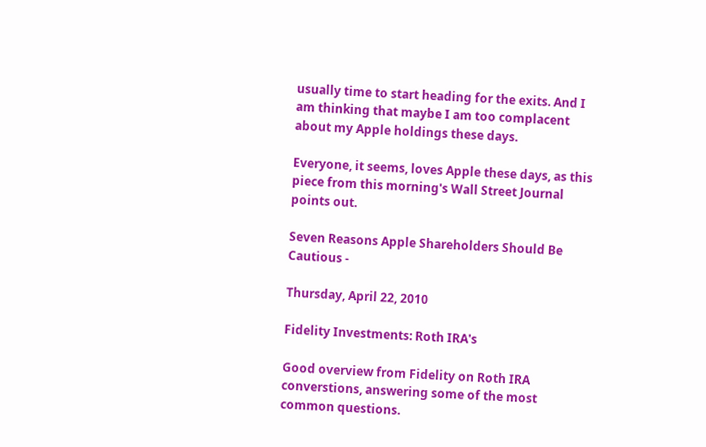usually time to start heading for the exits. And I am thinking that maybe I am too complacent about my Apple holdings these days.

Everyone, it seems, loves Apple these days, as this piece from this morning's Wall Street Journal points out.

Seven Reasons Apple Shareholders Should Be Cautious -

Thursday, April 22, 2010

Fidelity Investments: Roth IRA's

Good overview from Fidelity on Roth IRA converstions, answering some of the most common questions.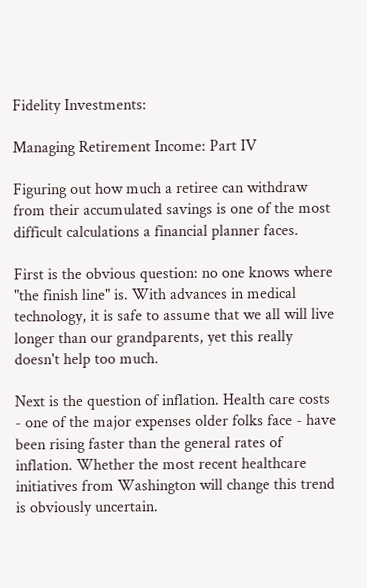Fidelity Investments:

Managing Retirement Income: Part IV

Figuring out how much a retiree can withdraw from their accumulated savings is one of the most difficult calculations a financial planner faces.

First is the obvious question: no one knows where "the finish line" is. With advances in medical technology, it is safe to assume that we all will live longer than our grandparents, yet this really doesn't help too much.

Next is the question of inflation. Health care costs - one of the major expenses older folks face - have been rising faster than the general rates of inflation. Whether the most recent healthcare initiatives from Washington will change this trend is obviously uncertain.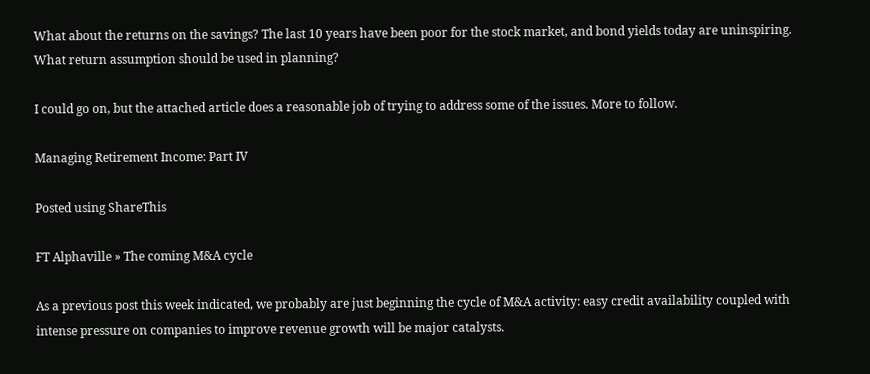What about the returns on the savings? The last 10 years have been poor for the stock market, and bond yields today are uninspiring. What return assumption should be used in planning?

I could go on, but the attached article does a reasonable job of trying to address some of the issues. More to follow.

Managing Retirement Income: Part IV

Posted using ShareThis

FT Alphaville » The coming M&A cycle

As a previous post this week indicated, we probably are just beginning the cycle of M&A activity: easy credit availability coupled with intense pressure on companies to improve revenue growth will be major catalysts.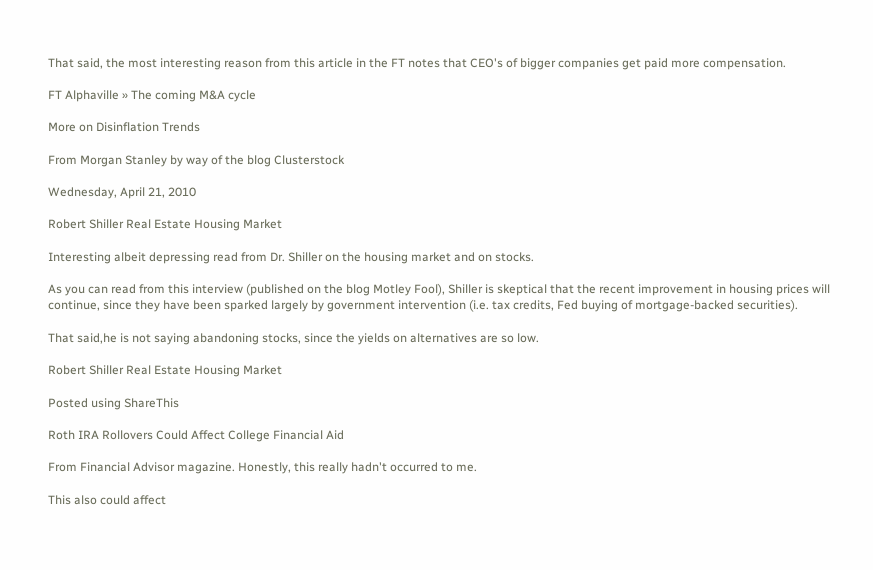That said, the most interesting reason from this article in the FT notes that CEO's of bigger companies get paid more compensation.

FT Alphaville » The coming M&A cycle

More on Disinflation Trends

From Morgan Stanley by way of the blog Clusterstock

Wednesday, April 21, 2010

Robert Shiller Real Estate Housing Market

Interesting albeit depressing read from Dr. Shiller on the housing market and on stocks.

As you can read from this interview (published on the blog Motley Fool), Shiller is skeptical that the recent improvement in housing prices will continue, since they have been sparked largely by government intervention (i.e. tax credits, Fed buying of mortgage-backed securities).

That said,he is not saying abandoning stocks, since the yields on alternatives are so low.

Robert Shiller Real Estate Housing Market

Posted using ShareThis

Roth IRA Rollovers Could Affect College Financial Aid

From Financial Advisor magazine. Honestly, this really hadn't occurred to me.

This also could affect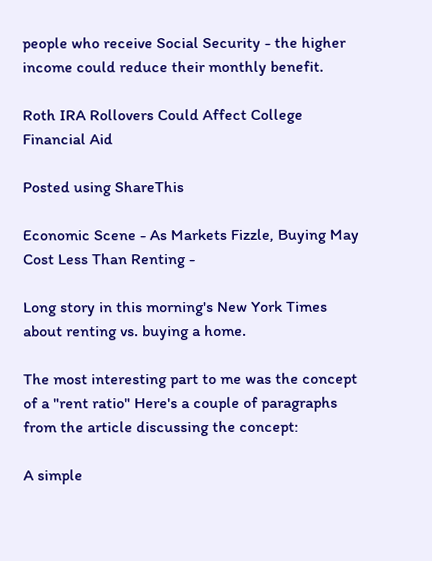people who receive Social Security - the higher income could reduce their monthly benefit.

Roth IRA Rollovers Could Affect College Financial Aid

Posted using ShareThis

Economic Scene - As Markets Fizzle, Buying May Cost Less Than Renting -

Long story in this morning's New York Times about renting vs. buying a home.

The most interesting part to me was the concept of a "rent ratio" Here's a couple of paragraphs from the article discussing the concept:

A simple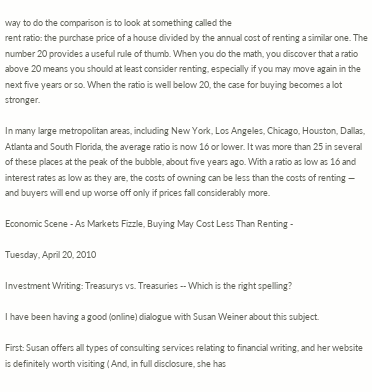way to do the comparison is to look at something called the
rent ratio: the purchase price of a house divided by the annual cost of renting a similar one. The number 20 provides a useful rule of thumb. When you do the math, you discover that a ratio above 20 means you should at least consider renting, especially if you may move again in the next five years or so. When the ratio is well below 20, the case for buying becomes a lot stronger.

In many large metropolitan areas, including New York, Los Angeles, Chicago, Houston, Dallas, Atlanta and South Florida, the average ratio is now 16 or lower. It was more than 25 in several of these places at the peak of the bubble, about five years ago. With a ratio as low as 16 and interest rates as low as they are, the costs of owning can be less than the costs of renting — and buyers will end up worse off only if prices fall considerably more.

Economic Scene - As Markets Fizzle, Buying May Cost Less Than Renting -

Tuesday, April 20, 2010

Investment Writing: Treasurys vs. Treasuries -- Which is the right spelling?

I have been having a good (online) dialogue with Susan Weiner about this subject.

First: Susan offers all types of consulting services relating to financial writing, and her website is definitely worth visiting ( And, in full disclosure, she has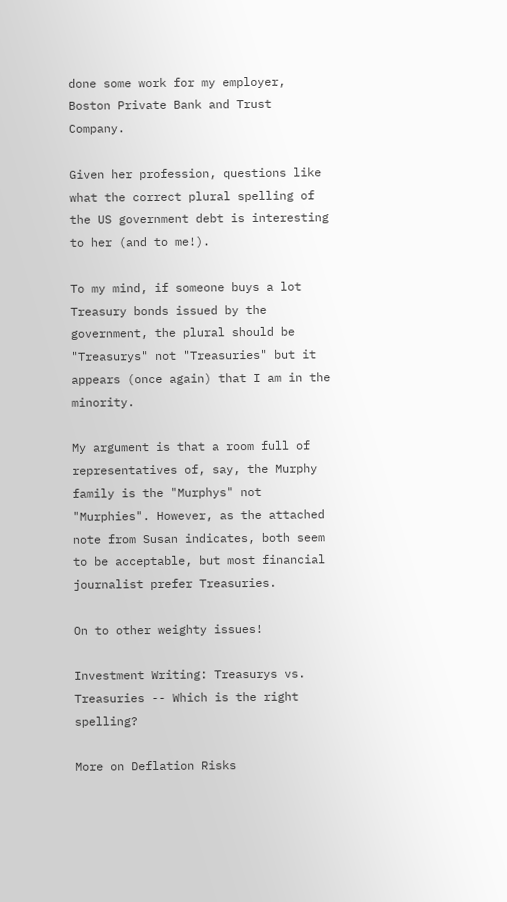done some work for my employer, Boston Private Bank and Trust Company.

Given her profession, questions like what the correct plural spelling of the US government debt is interesting to her (and to me!).

To my mind, if someone buys a lot Treasury bonds issued by the government, the plural should be "Treasurys" not "Treasuries" but it appears (once again) that I am in the minority.

My argument is that a room full of representatives of, say, the Murphy family is the "Murphys" not "Murphies". However, as the attached note from Susan indicates, both seem to be acceptable, but most financial journalist prefer Treasuries.

On to other weighty issues!

Investment Writing: Treasurys vs. Treasuries -- Which is the right spelling?

More on Deflation Risks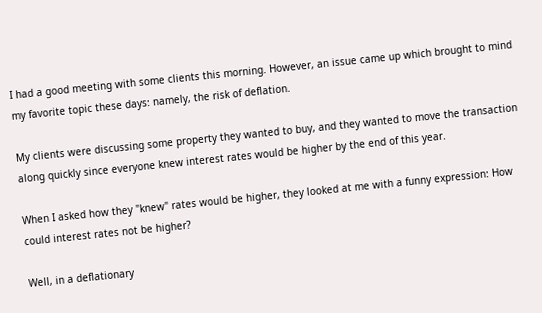I had a good meeting with some clients this morning. However, an issue came up which brought to mind my favorite topic these days: namely, the risk of deflation.

My clients were discussing some property they wanted to buy, and they wanted to move the transaction along quickly since everyone knew interest rates would be higher by the end of this year.

When I asked how they "knew" rates would be higher, they looked at me with a funny expression: How could interest rates not be higher?

Well, in a deflationary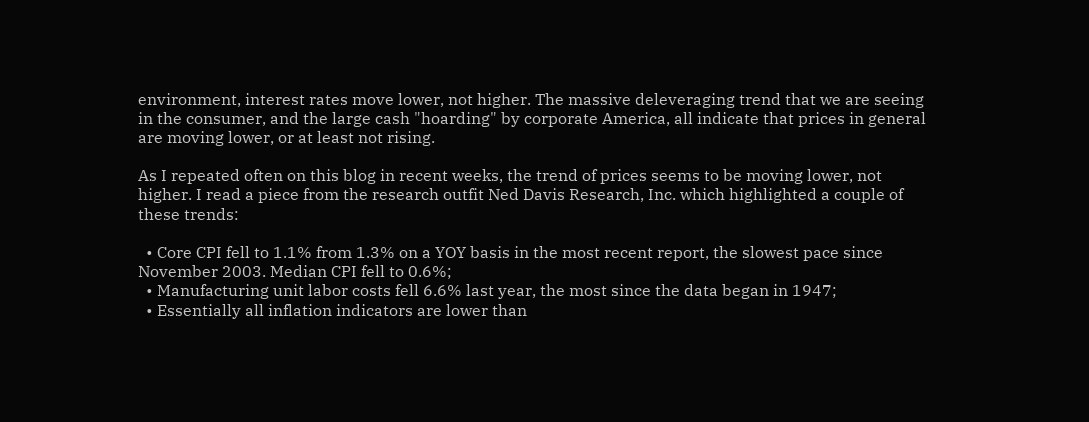environment, interest rates move lower, not higher. The massive deleveraging trend that we are seeing in the consumer, and the large cash "hoarding" by corporate America, all indicate that prices in general are moving lower, or at least not rising.

As I repeated often on this blog in recent weeks, the trend of prices seems to be moving lower, not higher. I read a piece from the research outfit Ned Davis Research, Inc. which highlighted a couple of these trends:

  • Core CPI fell to 1.1% from 1.3% on a YOY basis in the most recent report, the slowest pace since November 2003. Median CPI fell to 0.6%;
  • Manufacturing unit labor costs fell 6.6% last year, the most since the data began in 1947;
  • Essentially all inflation indicators are lower than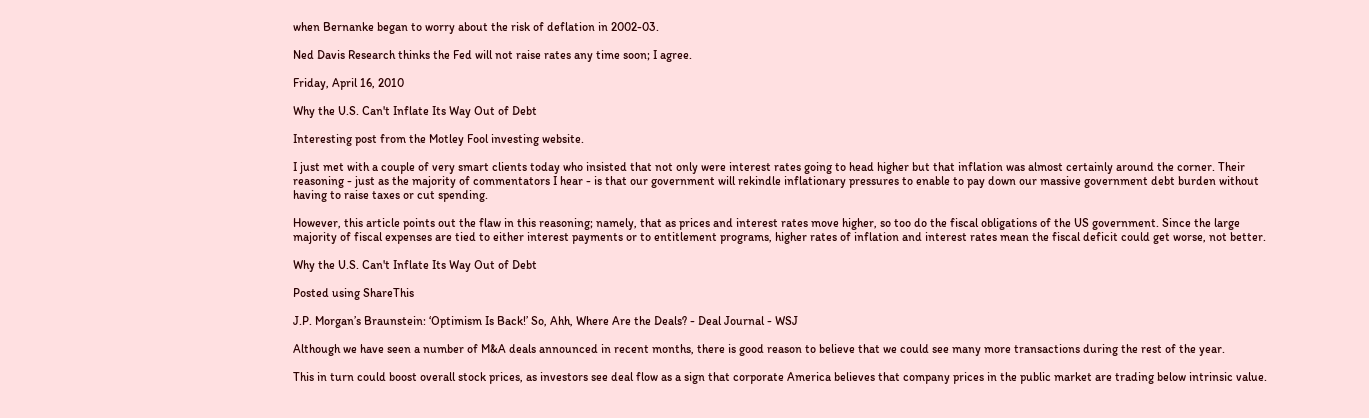when Bernanke began to worry about the risk of deflation in 2002-03.

Ned Davis Research thinks the Fed will not raise rates any time soon; I agree.

Friday, April 16, 2010

Why the U.S. Can't Inflate Its Way Out of Debt

Interesting post from the Motley Fool investing website.

I just met with a couple of very smart clients today who insisted that not only were interest rates going to head higher but that inflation was almost certainly around the corner. Their reasoning - just as the majority of commentators I hear - is that our government will rekindle inflationary pressures to enable to pay down our massive government debt burden without having to raise taxes or cut spending.

However, this article points out the flaw in this reasoning; namely, that as prices and interest rates move higher, so too do the fiscal obligations of the US government. Since the large majority of fiscal expenses are tied to either interest payments or to entitlement programs, higher rates of inflation and interest rates mean the fiscal deficit could get worse, not better.

Why the U.S. Can't Inflate Its Way Out of Debt

Posted using ShareThis

J.P. Morgan’s Braunstein: ‘Optimism Is Back!’ So, Ahh, Where Are the Deals? - Deal Journal - WSJ

Although we have seen a number of M&A deals announced in recent months, there is good reason to believe that we could see many more transactions during the rest of the year.

This in turn could boost overall stock prices, as investors see deal flow as a sign that corporate America believes that company prices in the public market are trading below intrinsic value.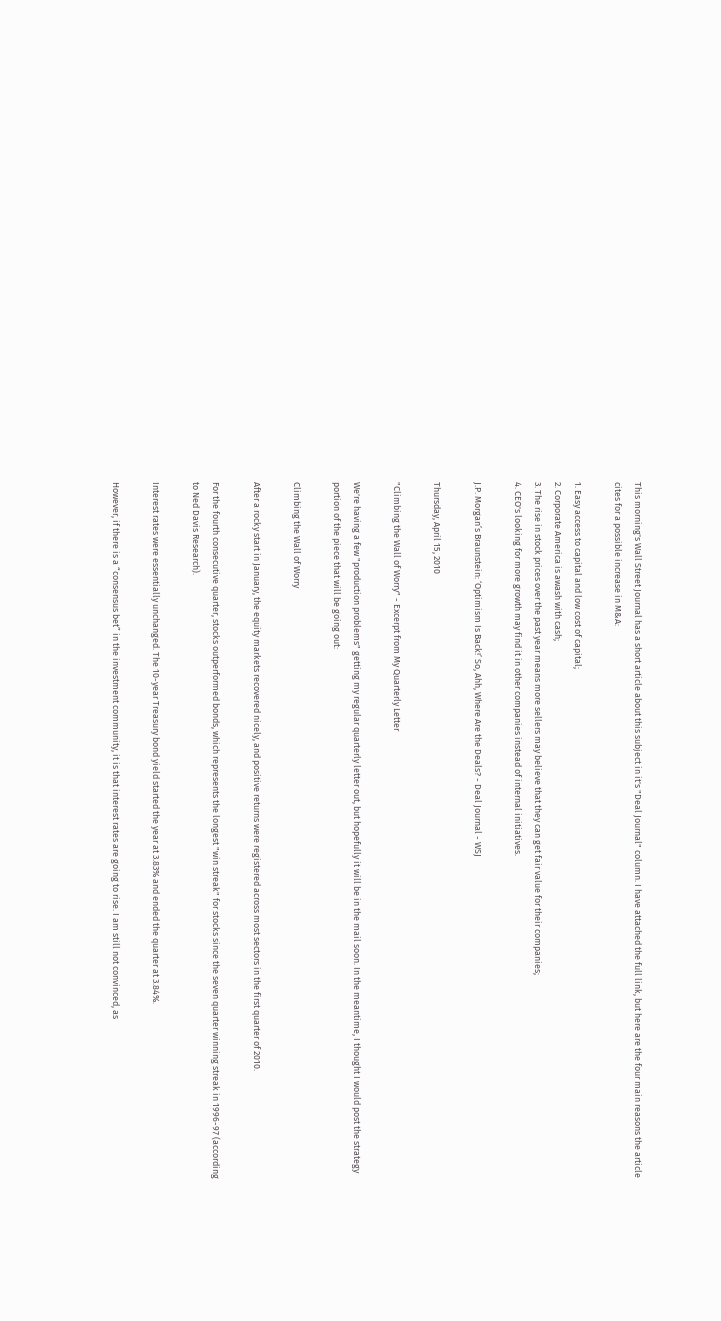This morning's Wall Street Journal has a short article about this subject in it's "Deal Journal" column. I have attached the full link, but here are the four main reasons the article cites for a possible increase in M&A:

1. Easy access to capital and low cost of capital;
2. Corporate America is awash with cash;
3. The rise in stock prices over the past year means more sellers may believe that they can get fair value for their companies;
4. CEO's looking for more growth may find it in other companies instead of internal initiatives.

J.P. Morgan’s Braunstein: ‘Optimism Is Back!’ So, Ahh, Where Are the Deals? - Deal Journal - WSJ

Thursday, April 15, 2010

"Climbing the Wall of Worry" - Excerpt from My Quarterly Letter

We're having a few "production problems" getting my regular quarterly letter out, but hopefully it will be in the mail soon. In the meantime, I thought I would post the strategy portion of the piece that will be going out:

Climbing the Wall of Worry

After a rocky start in January, the equity markets recovered nicely, and positive returns were registered across most sectors in the first quarter of 2010.

For the fourth consecutive quarter, stocks outperformed bonds, which represents the longest "win streak" for stocks since the seven quarter winning streak in 1996-97 (according to Ned Davis Research).

Interest rates were essentially unchanged. The 10-year Treasury bond yield started the year at 3.83% and ended the quarter at 3.84%.

However, if there is a “consensus bet” in the investment community, it is that interest rates are going to rise. I am still not convinced, as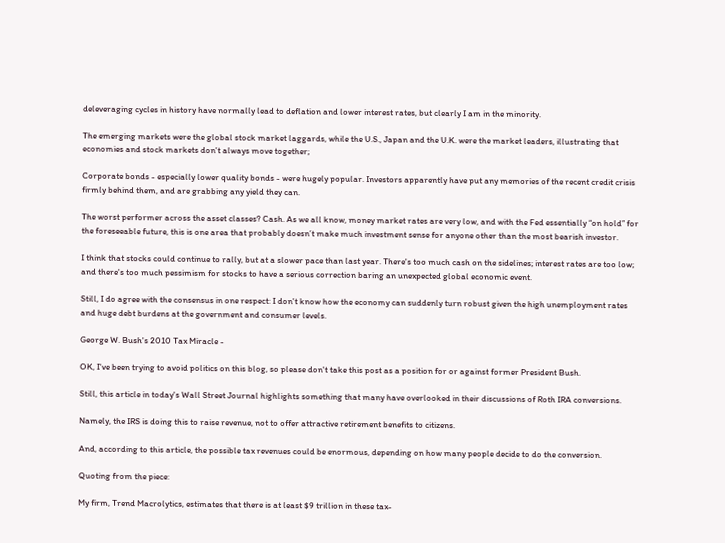deleveraging cycles in history have normally lead to deflation and lower interest rates, but clearly I am in the minority.

The emerging markets were the global stock market laggards, while the U.S., Japan and the U.K. were the market leaders, illustrating that economies and stock markets don't always move together;

Corporate bonds - especially lower quality bonds - were hugely popular. Investors apparently have put any memories of the recent credit crisis firmly behind them, and are grabbing any yield they can.

The worst performer across the asset classes? Cash. As we all know, money market rates are very low, and with the Fed essentially “on hold” for the foreseeable future, this is one area that probably doesn’t make much investment sense for anyone other than the most bearish investor.

I think that stocks could continue to rally, but at a slower pace than last year. There's too much cash on the sidelines; interest rates are too low; and there's too much pessimism for stocks to have a serious correction baring an unexpected global economic event.

Still, I do agree with the consensus in one respect: I don't know how the economy can suddenly turn robust given the high unemployment rates and huge debt burdens at the government and consumer levels.

George W. Bush's 2010 Tax Miracle -

OK, I've been trying to avoid politics on this blog, so please don't take this post as a position for or against former President Bush.

Still, this article in today's Wall Street Journal highlights something that many have overlooked in their discussions of Roth IRA conversions.

Namely, the IRS is doing this to raise revenue, not to offer attractive retirement benefits to citizens.

And, according to this article, the possible tax revenues could be enormous, depending on how many people decide to do the conversion.

Quoting from the piece:

My firm, Trend Macrolytics, estimates that there is at least $9 trillion in these tax-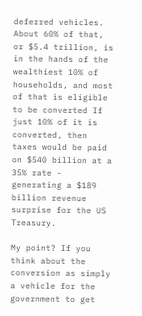deferred vehicles. About 60% of that, or $5.4 trillion, is in the hands of the wealthiest 10% of households, and most of that is eligible to be converted If just 10% of it is converted, then taxes would be paid on $540 billion at a 35% rate - generating a $189 billion revenue surprise for the US Treasury.

My point? If you think about the conversion as simply a vehicle for the government to get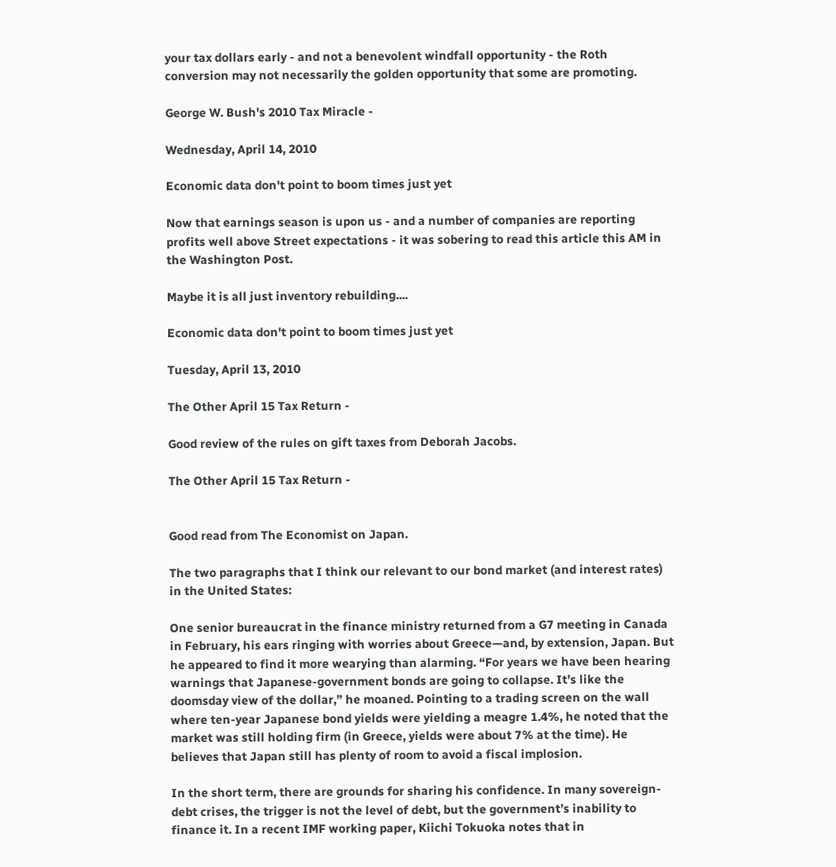your tax dollars early - and not a benevolent windfall opportunity - the Roth conversion may not necessarily the golden opportunity that some are promoting.

George W. Bush's 2010 Tax Miracle -

Wednesday, April 14, 2010

Economic data don't point to boom times just yet

Now that earnings season is upon us - and a number of companies are reporting profits well above Street expectations - it was sobering to read this article this AM in the Washington Post.

Maybe it is all just inventory rebuilding....

Economic data don't point to boom times just yet

Tuesday, April 13, 2010

The Other April 15 Tax Return -

Good review of the rules on gift taxes from Deborah Jacobs.

The Other April 15 Tax Return -


Good read from The Economist on Japan.

The two paragraphs that I think our relevant to our bond market (and interest rates) in the United States:

One senior bureaucrat in the finance ministry returned from a G7 meeting in Canada in February, his ears ringing with worries about Greece—and, by extension, Japan. But he appeared to find it more wearying than alarming. “For years we have been hearing warnings that Japanese-government bonds are going to collapse. It’s like the doomsday view of the dollar,” he moaned. Pointing to a trading screen on the wall where ten-year Japanese bond yields were yielding a meagre 1.4%, he noted that the market was still holding firm (in Greece, yields were about 7% at the time). He believes that Japan still has plenty of room to avoid a fiscal implosion.

In the short term, there are grounds for sharing his confidence. In many sovereign-debt crises, the trigger is not the level of debt, but the government’s inability to finance it. In a recent IMF working paper, Kiichi Tokuoka notes that in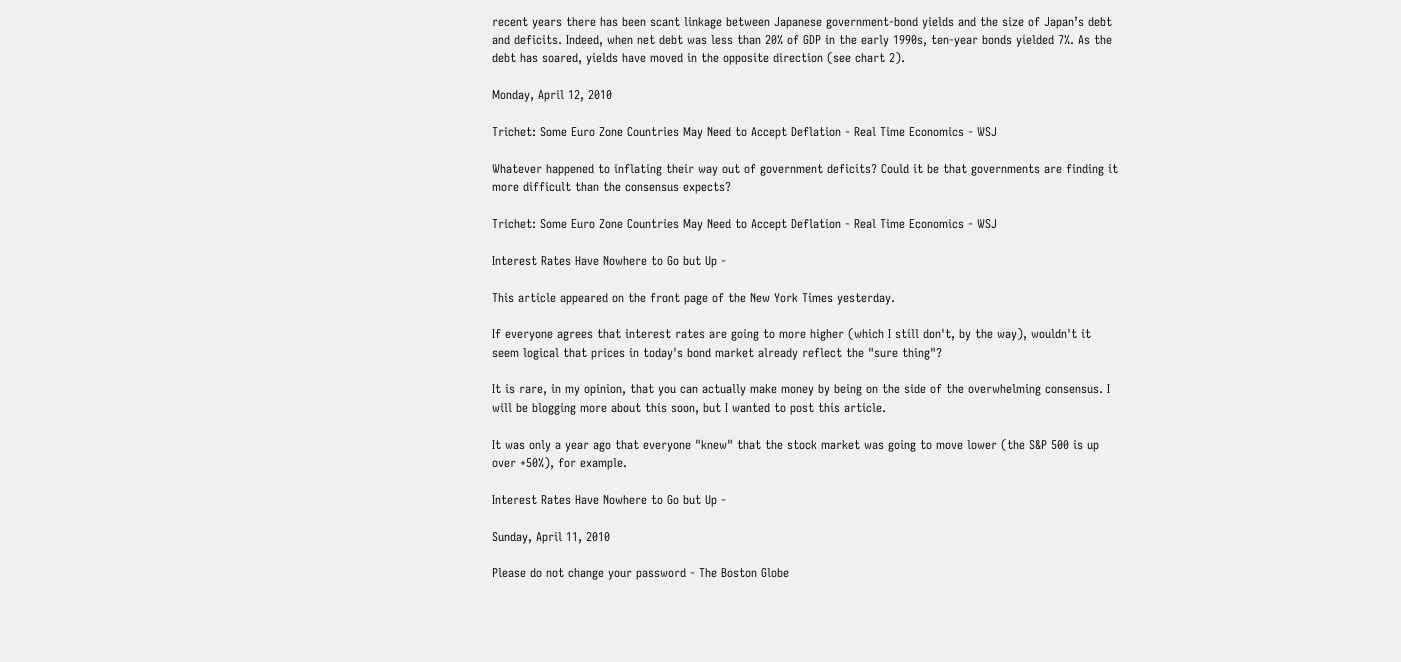recent years there has been scant linkage between Japanese government-bond yields and the size of Japan’s debt and deficits. Indeed, when net debt was less than 20% of GDP in the early 1990s, ten-year bonds yielded 7%. As the debt has soared, yields have moved in the opposite direction (see chart 2).

Monday, April 12, 2010

Trichet: Some Euro Zone Countries May Need to Accept Deflation - Real Time Economics - WSJ

Whatever happened to inflating their way out of government deficits? Could it be that governments are finding it more difficult than the consensus expects?

Trichet: Some Euro Zone Countries May Need to Accept Deflation - Real Time Economics - WSJ

Interest Rates Have Nowhere to Go but Up -

This article appeared on the front page of the New York Times yesterday.

If everyone agrees that interest rates are going to more higher (which I still don't, by the way), wouldn't it seem logical that prices in today's bond market already reflect the "sure thing"?

It is rare, in my opinion, that you can actually make money by being on the side of the overwhelming consensus. I will be blogging more about this soon, but I wanted to post this article.

It was only a year ago that everyone "knew" that the stock market was going to move lower (the S&P 500 is up over +50%), for example.

Interest Rates Have Nowhere to Go but Up -

Sunday, April 11, 2010

Please do not change your password - The Boston Globe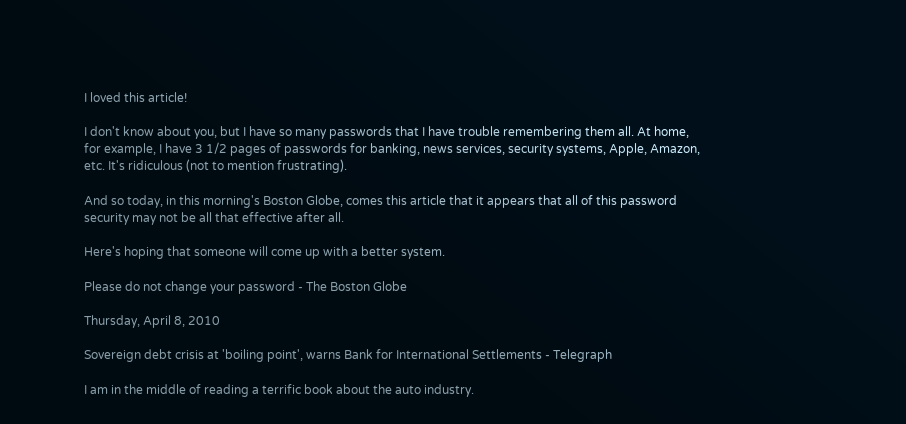I loved this article!

I don't know about you, but I have so many passwords that I have trouble remembering them all. At home, for example, I have 3 1/2 pages of passwords for banking, news services, security systems, Apple, Amazon, etc. It's ridiculous (not to mention frustrating).

And so today, in this morning's Boston Globe, comes this article that it appears that all of this password security may not be all that effective after all.

Here's hoping that someone will come up with a better system.

Please do not change your password - The Boston Globe

Thursday, April 8, 2010

Sovereign debt crisis at 'boiling point', warns Bank for International Settlements - Telegraph

I am in the middle of reading a terrific book about the auto industry.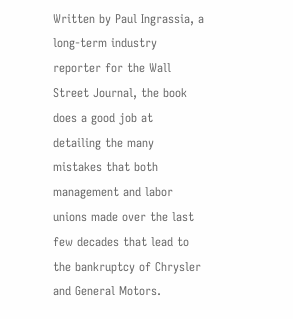Written by Paul Ingrassia, a long-term industry reporter for the Wall Street Journal, the book does a good job at detailing the many mistakes that both management and labor unions made over the last few decades that lead to the bankruptcy of Chrysler and General Motors.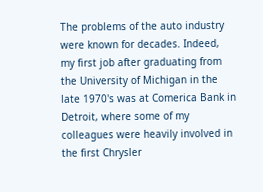The problems of the auto industry were known for decades. Indeed, my first job after graduating from the University of Michigan in the late 1970's was at Comerica Bank in Detroit, where some of my colleagues were heavily involved in the first Chrysler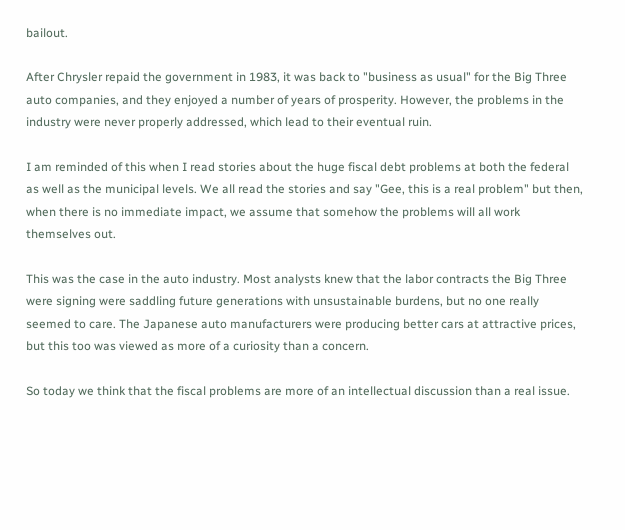bailout.

After Chrysler repaid the government in 1983, it was back to "business as usual" for the Big Three auto companies, and they enjoyed a number of years of prosperity. However, the problems in the industry were never properly addressed, which lead to their eventual ruin.

I am reminded of this when I read stories about the huge fiscal debt problems at both the federal as well as the municipal levels. We all read the stories and say "Gee, this is a real problem" but then, when there is no immediate impact, we assume that somehow the problems will all work themselves out.

This was the case in the auto industry. Most analysts knew that the labor contracts the Big Three were signing were saddling future generations with unsustainable burdens, but no one really seemed to care. The Japanese auto manufacturers were producing better cars at attractive prices, but this too was viewed as more of a curiosity than a concern.

So today we think that the fiscal problems are more of an intellectual discussion than a real issue.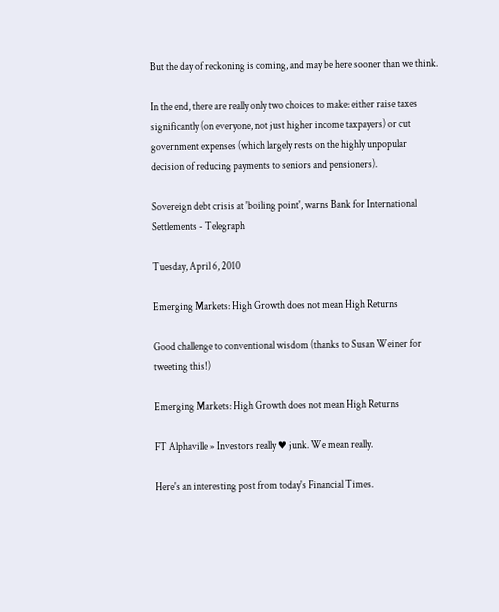But the day of reckoning is coming, and may be here sooner than we think.

In the end, there are really only two choices to make: either raise taxes significantly (on everyone, not just higher income taxpayers) or cut government expenses (which largely rests on the highly unpopular decision of reducing payments to seniors and pensioners).

Sovereign debt crisis at 'boiling point', warns Bank for International Settlements - Telegraph

Tuesday, April 6, 2010

Emerging Markets: High Growth does not mean High Returns

Good challenge to conventional wisdom (thanks to Susan Weiner for tweeting this!)

Emerging Markets: High Growth does not mean High Returns

FT Alphaville » Investors really ♥ junk. We mean really.

Here's an interesting post from today's Financial Times.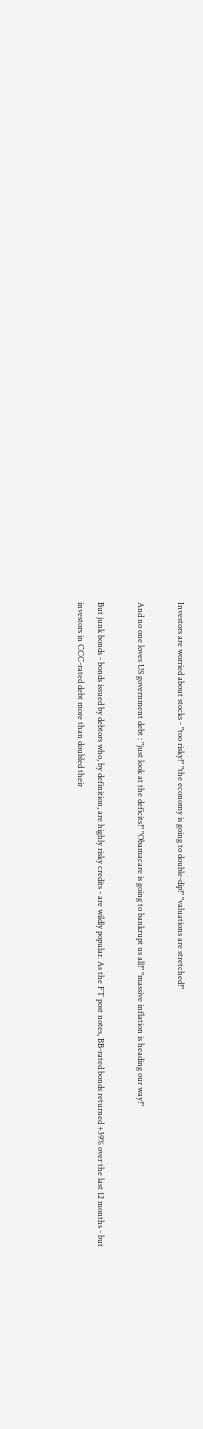Investors are worried about stocks - "too risky!" "the economy is going to double-dip!" "valuations are stretched!"

And no one loves US government debt : "just look at the deficits!" "Obamacare is going to bankrupt us all!" "massive inflation is heading our way!"

But junk bonds - bonds issued by debtors who, by definition, are highly risky credits - are wildly popular. As the FT post notes, BB-rated bonds returned +39% over the last 12 months - but investors in CCC-rated debt more than doubled their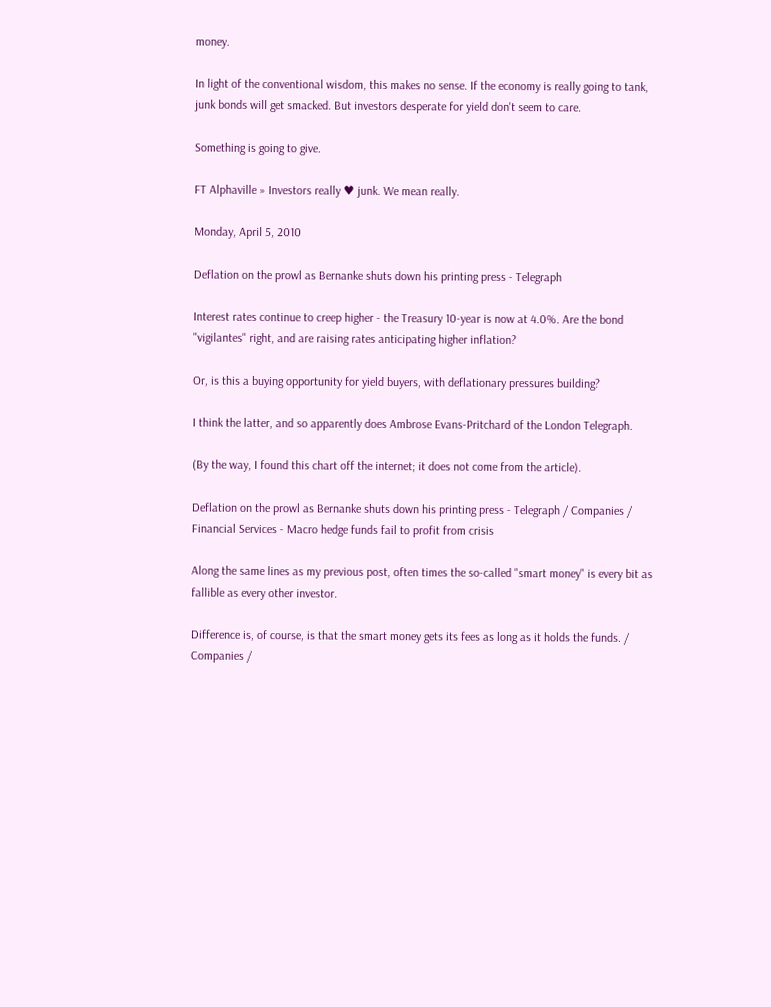money.

In light of the conventional wisdom, this makes no sense. If the economy is really going to tank, junk bonds will get smacked. But investors desperate for yield don't seem to care.

Something is going to give.

FT Alphaville » Investors really ♥ junk. We mean really.

Monday, April 5, 2010

Deflation on the prowl as Bernanke shuts down his printing press - Telegraph

Interest rates continue to creep higher - the Treasury 10-year is now at 4.0%. Are the bond "vigilantes" right, and are raising rates anticipating higher inflation?

Or, is this a buying opportunity for yield buyers, with deflationary pressures building?

I think the latter, and so apparently does Ambrose Evans-Pritchard of the London Telegraph.

(By the way, I found this chart off the internet; it does not come from the article).

Deflation on the prowl as Bernanke shuts down his printing press - Telegraph / Companies / Financial Services - Macro hedge funds fail to profit from crisis

Along the same lines as my previous post, often times the so-called "smart money" is every bit as fallible as every other investor.

Difference is, of course, is that the smart money gets its fees as long as it holds the funds. / Companies /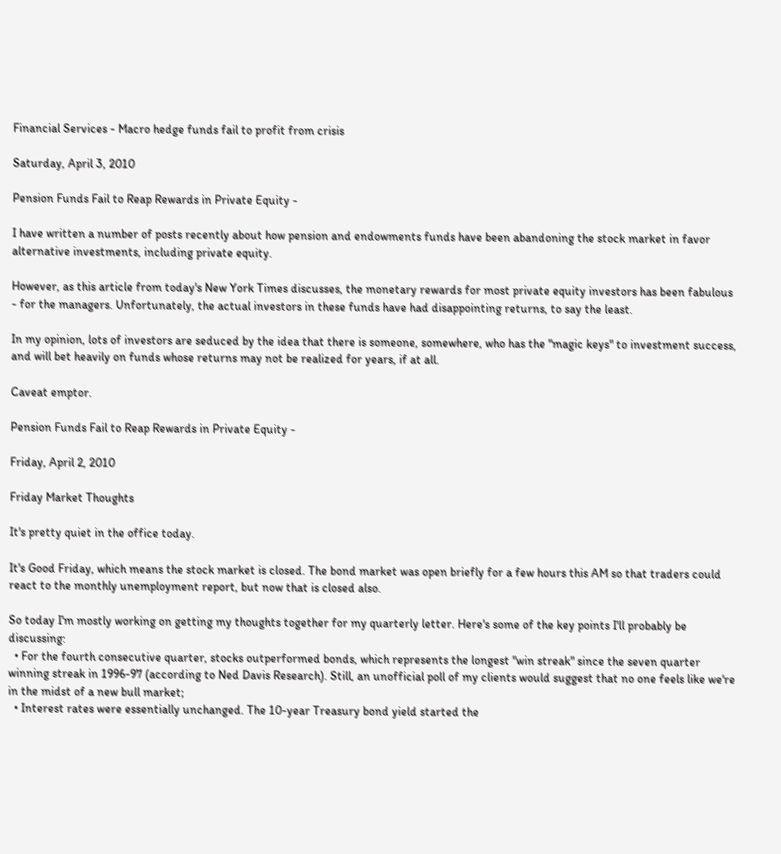Financial Services - Macro hedge funds fail to profit from crisis

Saturday, April 3, 2010

Pension Funds Fail to Reap Rewards in Private Equity -

I have written a number of posts recently about how pension and endowments funds have been abandoning the stock market in favor alternative investments, including private equity.

However, as this article from today's New York Times discusses, the monetary rewards for most private equity investors has been fabulous - for the managers. Unfortunately, the actual investors in these funds have had disappointing returns, to say the least.

In my opinion, lots of investors are seduced by the idea that there is someone, somewhere, who has the "magic keys" to investment success, and will bet heavily on funds whose returns may not be realized for years, if at all.

Caveat emptor.

Pension Funds Fail to Reap Rewards in Private Equity -

Friday, April 2, 2010

Friday Market Thoughts

It's pretty quiet in the office today.

It's Good Friday, which means the stock market is closed. The bond market was open briefly for a few hours this AM so that traders could react to the monthly unemployment report, but now that is closed also.

So today I'm mostly working on getting my thoughts together for my quarterly letter. Here's some of the key points I'll probably be discussing:
  • For the fourth consecutive quarter, stocks outperformed bonds, which represents the longest "win streak" since the seven quarter winning streak in 1996-97 (according to Ned Davis Research). Still, an unofficial poll of my clients would suggest that no one feels like we're in the midst of a new bull market;
  • Interest rates were essentially unchanged. The 10-year Treasury bond yield started the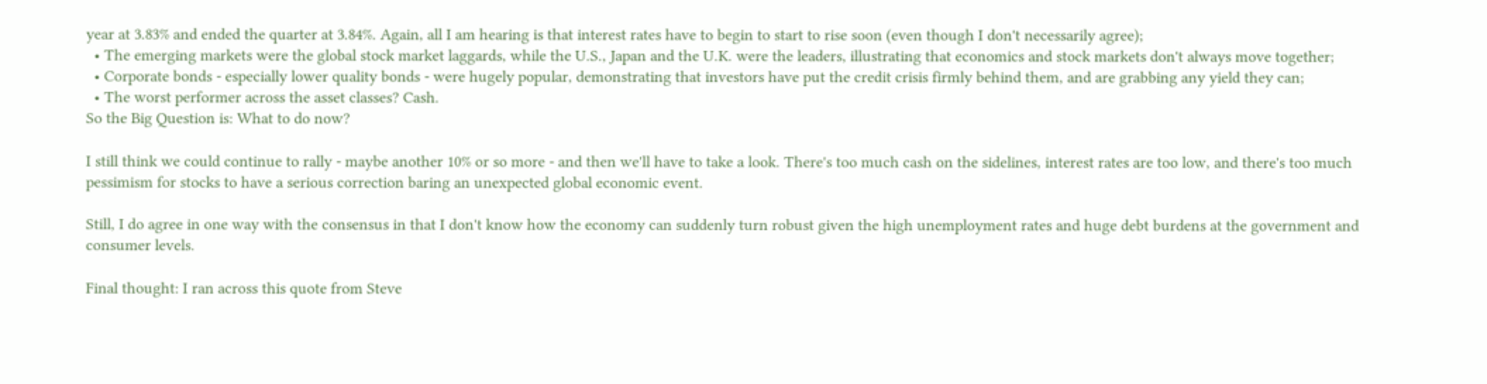year at 3.83% and ended the quarter at 3.84%. Again, all I am hearing is that interest rates have to begin to start to rise soon (even though I don't necessarily agree);
  • The emerging markets were the global stock market laggards, while the U.S., Japan and the U.K. were the leaders, illustrating that economics and stock markets don't always move together;
  • Corporate bonds - especially lower quality bonds - were hugely popular, demonstrating that investors have put the credit crisis firmly behind them, and are grabbing any yield they can;
  • The worst performer across the asset classes? Cash.
So the Big Question is: What to do now?

I still think we could continue to rally - maybe another 10% or so more - and then we'll have to take a look. There's too much cash on the sidelines, interest rates are too low, and there's too much pessimism for stocks to have a serious correction baring an unexpected global economic event.

Still, I do agree in one way with the consensus in that I don't know how the economy can suddenly turn robust given the high unemployment rates and huge debt burdens at the government and consumer levels.

Final thought: I ran across this quote from Steve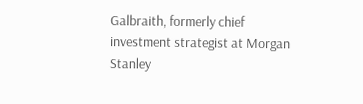Galbraith, formerly chief investment strategist at Morgan Stanley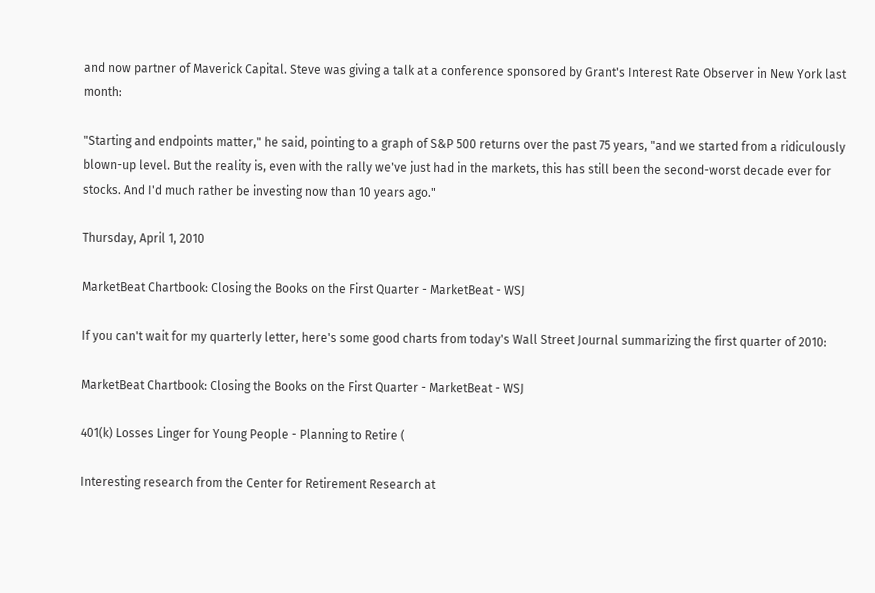and now partner of Maverick Capital. Steve was giving a talk at a conference sponsored by Grant's Interest Rate Observer in New York last month:

"Starting and endpoints matter," he said, pointing to a graph of S&P 500 returns over the past 75 years, "and we started from a ridiculously blown-up level. But the reality is, even with the rally we've just had in the markets, this has still been the second-worst decade ever for stocks. And I'd much rather be investing now than 10 years ago."

Thursday, April 1, 2010

MarketBeat Chartbook: Closing the Books on the First Quarter - MarketBeat - WSJ

If you can't wait for my quarterly letter, here's some good charts from today's Wall Street Journal summarizing the first quarter of 2010:

MarketBeat Chartbook: Closing the Books on the First Quarter - MarketBeat - WSJ

401(k) Losses Linger for Young People - Planning to Retire (

Interesting research from the Center for Retirement Research at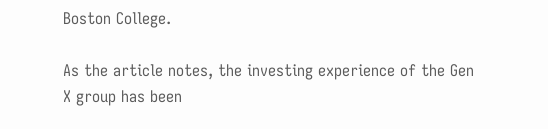Boston College.

As the article notes, the investing experience of the Gen X group has been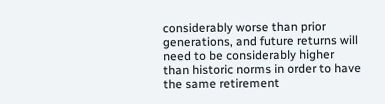considerably worse than prior generations, and future returns will need to be considerably higher than historic norms in order to have the same retirement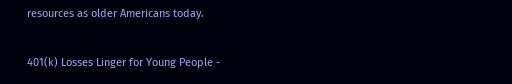resources as older Americans today.

401(k) Losses Linger for Young People -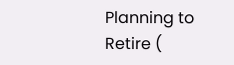Planning to Retire (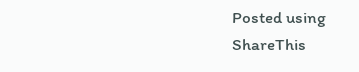Posted using ShareThis